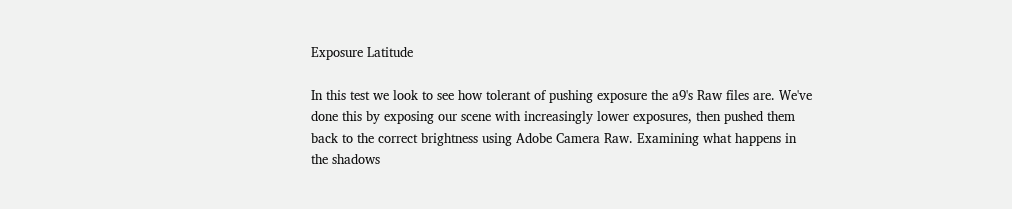Exposure Latitude

In this test we look to see how tolerant of pushing exposure the a9's Raw files are. We've done this by exposing our scene with increasingly lower exposures, then pushed them back to the correct brightness using Adobe Camera Raw. Examining what happens in the shadows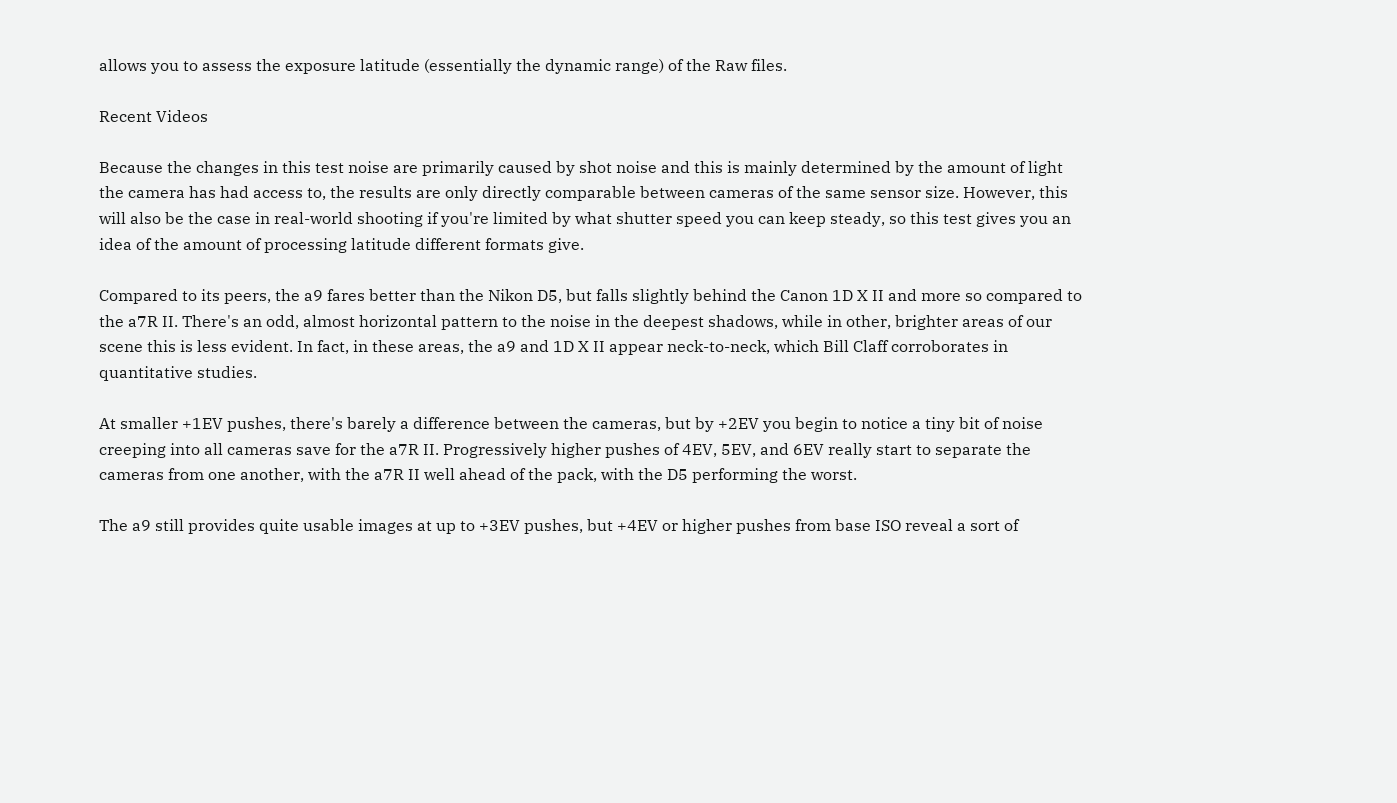allows you to assess the exposure latitude (essentially the dynamic range) of the Raw files.

Recent Videos

Because the changes in this test noise are primarily caused by shot noise and this is mainly determined by the amount of light the camera has had access to, the results are only directly comparable between cameras of the same sensor size. However, this will also be the case in real-world shooting if you're limited by what shutter speed you can keep steady, so this test gives you an idea of the amount of processing latitude different formats give.

Compared to its peers, the a9 fares better than the Nikon D5, but falls slightly behind the Canon 1D X II and more so compared to the a7R II. There's an odd, almost horizontal pattern to the noise in the deepest shadows, while in other, brighter areas of our scene this is less evident. In fact, in these areas, the a9 and 1D X II appear neck-to-neck, which Bill Claff corroborates in quantitative studies.

At smaller +1EV pushes, there's barely a difference between the cameras, but by +2EV you begin to notice a tiny bit of noise creeping into all cameras save for the a7R II. Progressively higher pushes of 4EV, 5EV, and 6EV really start to separate the cameras from one another, with the a7R II well ahead of the pack, with the D5 performing the worst.

The a9 still provides quite usable images at up to +3EV pushes, but +4EV or higher pushes from base ISO reveal a sort of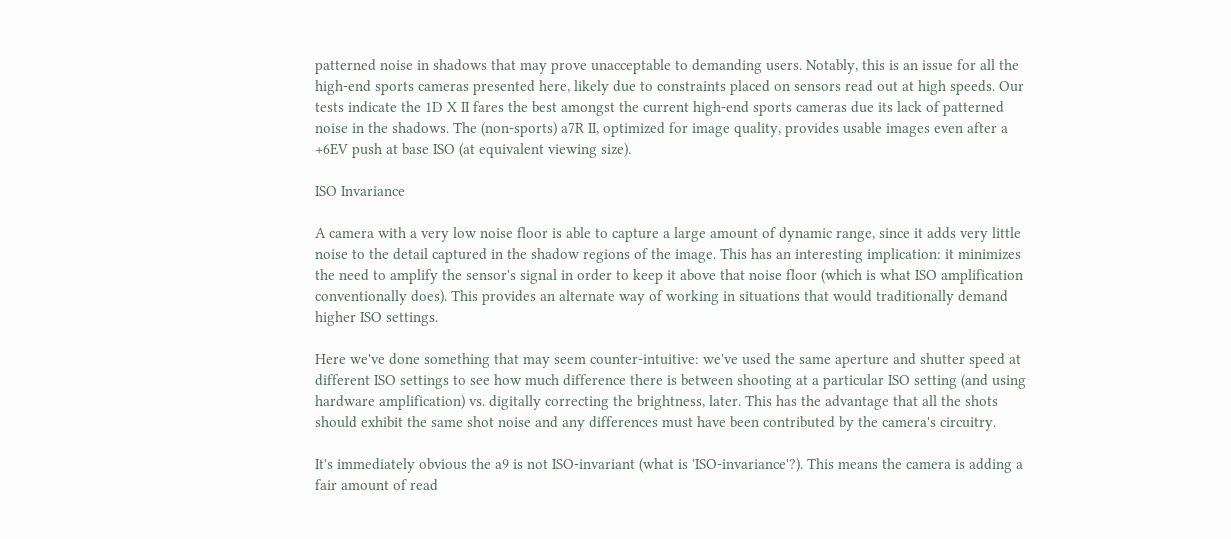patterned noise in shadows that may prove unacceptable to demanding users. Notably, this is an issue for all the high-end sports cameras presented here, likely due to constraints placed on sensors read out at high speeds. Our tests indicate the 1D X II fares the best amongst the current high-end sports cameras due its lack of patterned noise in the shadows. The (non-sports) a7R II, optimized for image quality, provides usable images even after a +6EV push at base ISO (at equivalent viewing size).

ISO Invariance

A camera with a very low noise floor is able to capture a large amount of dynamic range, since it adds very little noise to the detail captured in the shadow regions of the image. This has an interesting implication: it minimizes the need to amplify the sensor's signal in order to keep it above that noise floor (which is what ISO amplification conventionally does). This provides an alternate way of working in situations that would traditionally demand higher ISO settings.

Here we've done something that may seem counter-intuitive: we've used the same aperture and shutter speed at different ISO settings to see how much difference there is between shooting at a particular ISO setting (and using hardware amplification) vs. digitally correcting the brightness, later. This has the advantage that all the shots should exhibit the same shot noise and any differences must have been contributed by the camera's circuitry.

It's immediately obvious the a9 is not ISO-invariant (what is 'ISO-invariance'?). This means the camera is adding a fair amount of read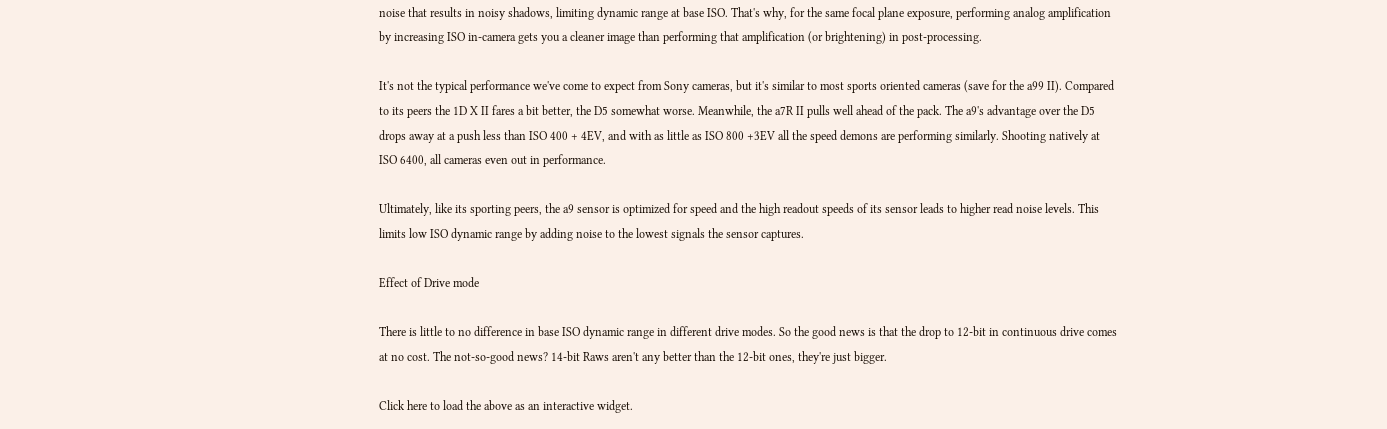noise that results in noisy shadows, limiting dynamic range at base ISO. That's why, for the same focal plane exposure, performing analog amplification by increasing ISO in-camera gets you a cleaner image than performing that amplification (or brightening) in post-processing.

It's not the typical performance we've come to expect from Sony cameras, but it's similar to most sports oriented cameras (save for the a99 II). Compared to its peers the 1D X II fares a bit better, the D5 somewhat worse. Meanwhile, the a7R II pulls well ahead of the pack. The a9's advantage over the D5 drops away at a push less than ISO 400 + 4EV, and with as little as ISO 800 +3EV all the speed demons are performing similarly. Shooting natively at ISO 6400, all cameras even out in performance.

Ultimately, like its sporting peers, the a9 sensor is optimized for speed and the high readout speeds of its sensor leads to higher read noise levels. This limits low ISO dynamic range by adding noise to the lowest signals the sensor captures.

Effect of Drive mode

There is little to no difference in base ISO dynamic range in different drive modes. So the good news is that the drop to 12-bit in continuous drive comes at no cost. The not-so-good news? 14-bit Raws aren't any better than the 12-bit ones, they're just bigger.

Click here to load the above as an interactive widget.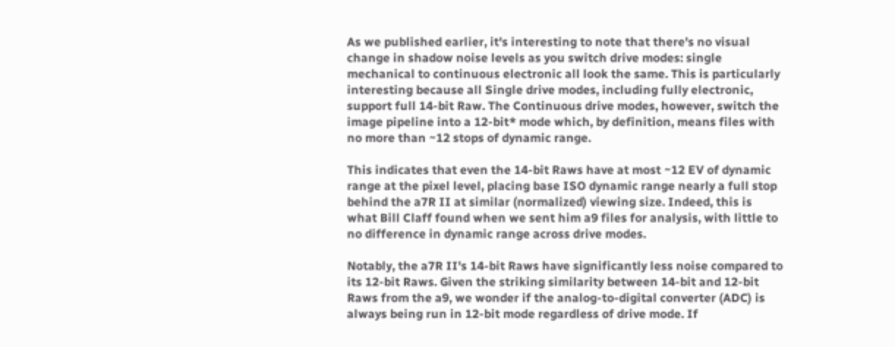As we published earlier, it's interesting to note that there's no visual change in shadow noise levels as you switch drive modes: single mechanical to continuous electronic all look the same. This is particularly interesting because all Single drive modes, including fully electronic, support full 14-bit Raw. The Continuous drive modes, however, switch the image pipeline into a 12-bit* mode which, by definition, means files with no more than ~12 stops of dynamic range.

This indicates that even the 14-bit Raws have at most ~12 EV of dynamic range at the pixel level, placing base ISO dynamic range nearly a full stop behind the a7R II at similar (normalized) viewing size. Indeed, this is what Bill Claff found when we sent him a9 files for analysis, with little to no difference in dynamic range across drive modes.

Notably, the a7R II's 14-bit Raws have significantly less noise compared to its 12-bit Raws. Given the striking similarity between 14-bit and 12-bit Raws from the a9, we wonder if the analog-to-digital converter (ADC) is always being run in 12-bit mode regardless of drive mode. If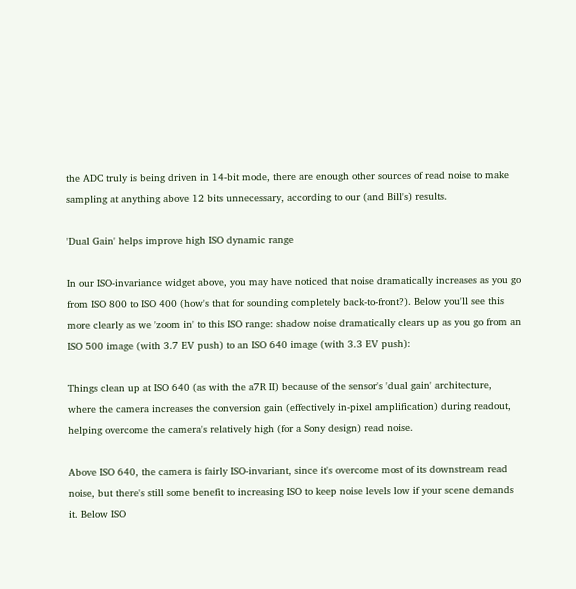the ADC truly is being driven in 14-bit mode, there are enough other sources of read noise to make sampling at anything above 12 bits unnecessary, according to our (and Bill's) results.

'Dual Gain' helps improve high ISO dynamic range

In our ISO-invariance widget above, you may have noticed that noise dramatically increases as you go from ISO 800 to ISO 400 (how's that for sounding completely back-to-front?). Below you'll see this more clearly as we 'zoom in' to this ISO range: shadow noise dramatically clears up as you go from an ISO 500 image (with 3.7 EV push) to an ISO 640 image (with 3.3 EV push):

Things clean up at ISO 640 (as with the a7R II) because of the sensor's 'dual gain' architecture, where the camera increases the conversion gain (effectively in-pixel amplification) during readout, helping overcome the camera's relatively high (for a Sony design) read noise.

Above ISO 640, the camera is fairly ISO-invariant, since it's overcome most of its downstream read noise, but there's still some benefit to increasing ISO to keep noise levels low if your scene demands it. Below ISO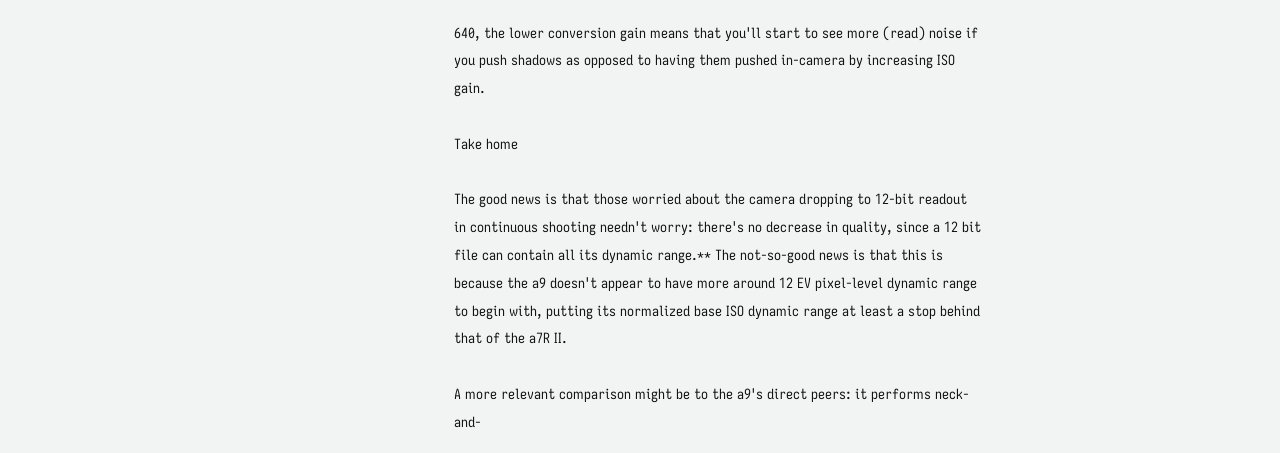640, the lower conversion gain means that you'll start to see more (read) noise if you push shadows as opposed to having them pushed in-camera by increasing ISO gain.

Take home

The good news is that those worried about the camera dropping to 12-bit readout in continuous shooting needn't worry: there's no decrease in quality, since a 12 bit file can contain all its dynamic range.** The not-so-good news is that this is because the a9 doesn't appear to have more around 12 EV pixel-level dynamic range to begin with, putting its normalized base ISO dynamic range at least a stop behind that of the a7R II.

A more relevant comparison might be to the a9's direct peers: it performs neck-and-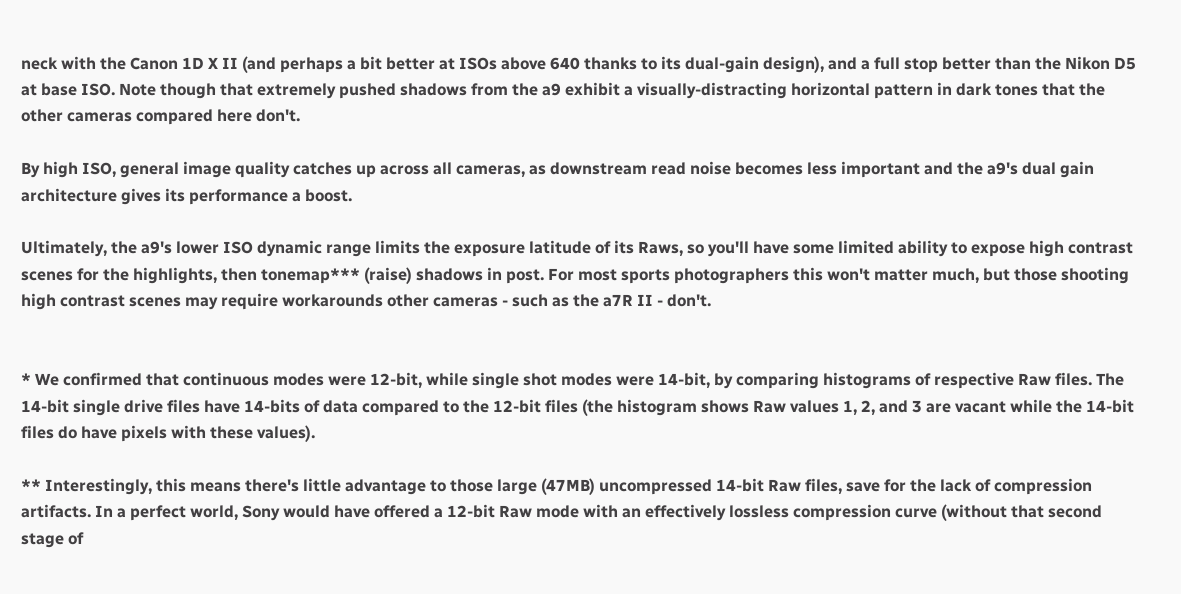neck with the Canon 1D X II (and perhaps a bit better at ISOs above 640 thanks to its dual-gain design), and a full stop better than the Nikon D5 at base ISO. Note though that extremely pushed shadows from the a9 exhibit a visually-distracting horizontal pattern in dark tones that the other cameras compared here don't.

By high ISO, general image quality catches up across all cameras, as downstream read noise becomes less important and the a9's dual gain architecture gives its performance a boost.

Ultimately, the a9's lower ISO dynamic range limits the exposure latitude of its Raws, so you'll have some limited ability to expose high contrast scenes for the highlights, then tonemap*** (raise) shadows in post. For most sports photographers this won't matter much, but those shooting high contrast scenes may require workarounds other cameras - such as the a7R II - don't.


* We confirmed that continuous modes were 12-bit, while single shot modes were 14-bit, by comparing histograms of respective Raw files. The 14-bit single drive files have 14-bits of data compared to the 12-bit files (the histogram shows Raw values 1, 2, and 3 are vacant while the 14-bit files do have pixels with these values).

** Interestingly, this means there's little advantage to those large (47MB) uncompressed 14-bit Raw files, save for the lack of compression artifacts. In a perfect world, Sony would have offered a 12-bit Raw mode with an effectively lossless compression curve (without that second stage of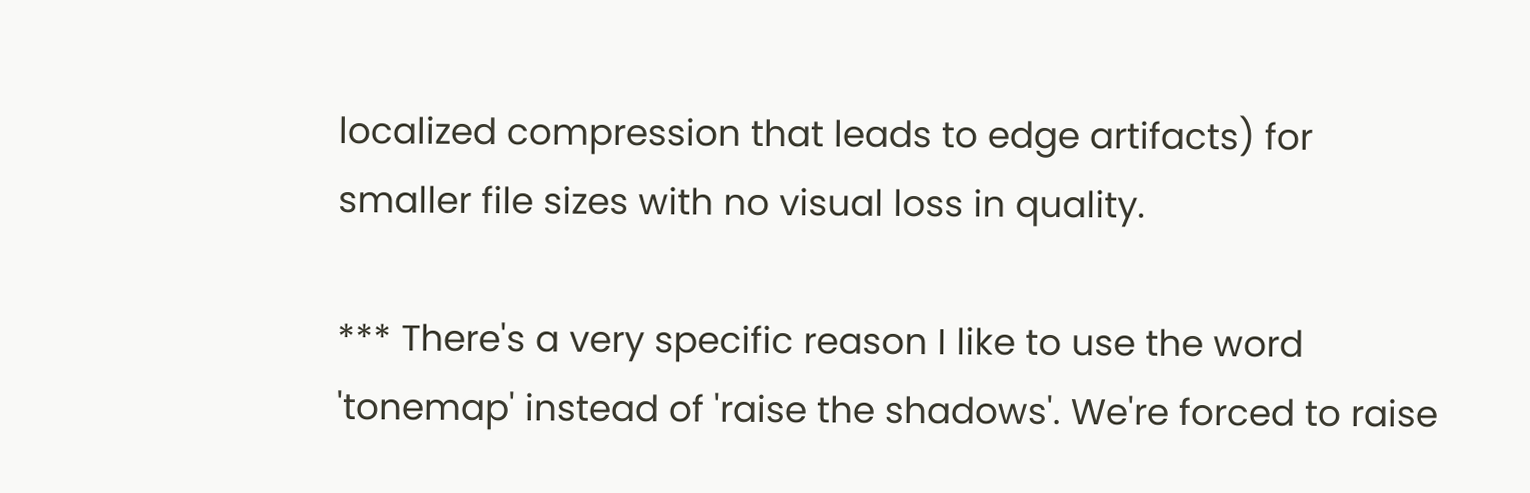localized compression that leads to edge artifacts) for smaller file sizes with no visual loss in quality.

*** There's a very specific reason I like to use the word 'tonemap' instead of 'raise the shadows'. We're forced to raise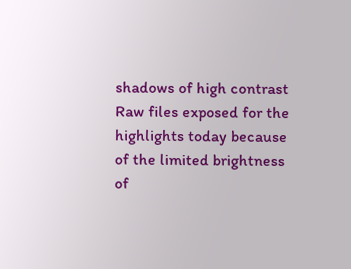shadows of high contrast Raw files exposed for the highlights today because of the limited brightness of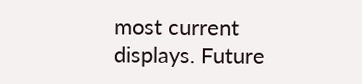most current displays. Future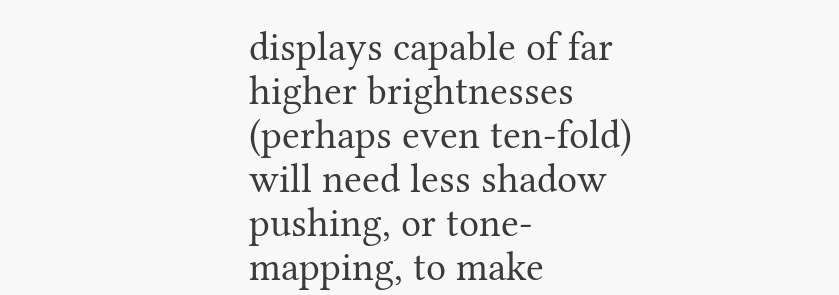displays capable of far higher brightnesses (perhaps even ten-fold) will need less shadow pushing, or tone-mapping, to make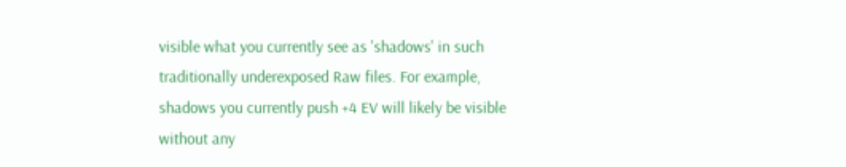visible what you currently see as 'shadows' in such traditionally underexposed Raw files. For example, shadows you currently push +4 EV will likely be visible without any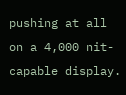pushing at all on a 4,000 nit-capable display.